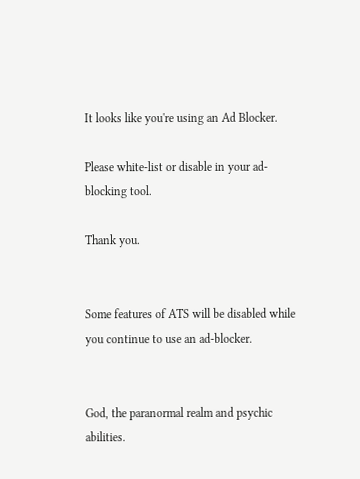It looks like you're using an Ad Blocker.

Please white-list or disable in your ad-blocking tool.

Thank you.


Some features of ATS will be disabled while you continue to use an ad-blocker.


God, the paranormal realm and psychic abilities.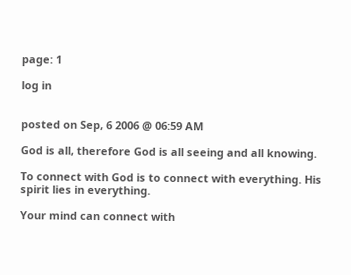page: 1

log in


posted on Sep, 6 2006 @ 06:59 AM

God is all, therefore God is all seeing and all knowing.

To connect with God is to connect with everything. His spirit lies in everything.

Your mind can connect with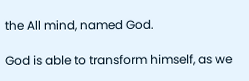the All mind, named God.

God is able to transform himself, as we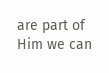are part of Him we can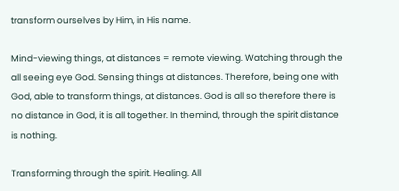transform ourselves by Him, in His name.

Mind-viewing things, at distances = remote viewing. Watching through the all seeing eye God. Sensing things at distances. Therefore, being one with God, able to transform things, at distances. God is all so therefore there is no distance in God, it is all together. In themind, through the spirit distance is nothing.

Transforming through the spirit. Healing. All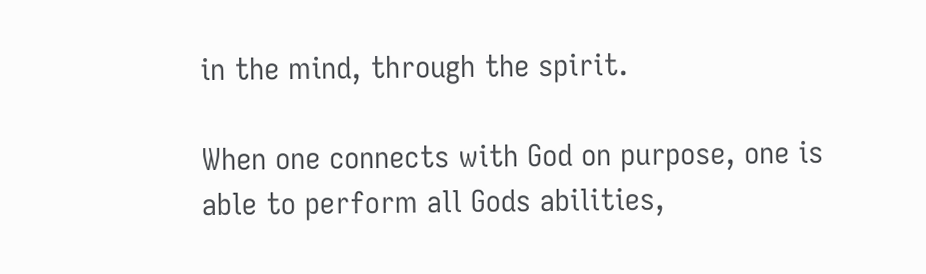in the mind, through the spirit.

When one connects with God on purpose, one is able to perform all Gods abilities,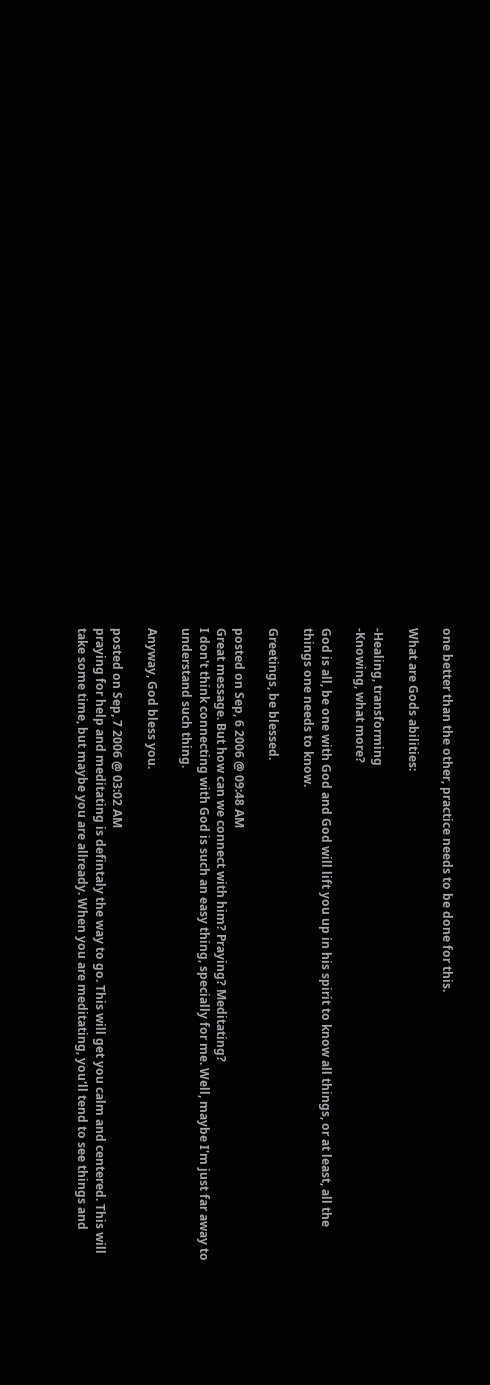one better than the other, practice needs to be done for this.

What are Gods abilities:

-Healing, transforming
-Knowing, what more?

God is all, be one with God and God will lift you up in his spirit to know all things, or at least, all the things one needs to know.

Greetings, be blessed.

posted on Sep, 6 2006 @ 09:48 AM
Great message. But how can we connect with him? Praying? Meditating?
I don't think connecting with God is such an easy thing, specially for me. Well, maybe I'm just far away to understand such thing.

Anyway, God bless you.

posted on Sep, 7 2006 @ 03:02 AM
praying for help and meditating is defintaly the way to go. This will get you calm and centered. This will take some time, but maybe you are allready. When you are meditating, you'll tend to see things and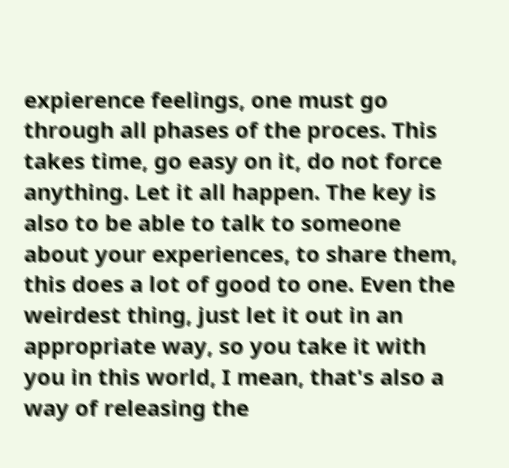expierence feelings, one must go through all phases of the proces. This takes time, go easy on it, do not force anything. Let it all happen. The key is also to be able to talk to someone about your experiences, to share them, this does a lot of good to one. Even the weirdest thing, just let it out in an appropriate way, so you take it with you in this world, I mean, that's also a way of releasing the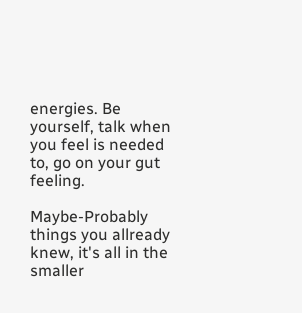energies. Be yourself, talk when you feel is needed to, go on your gut feeling.

Maybe-Probably things you allready knew, it's all in the smaller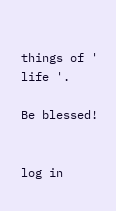things of ' life '.

Be blessed!


log in